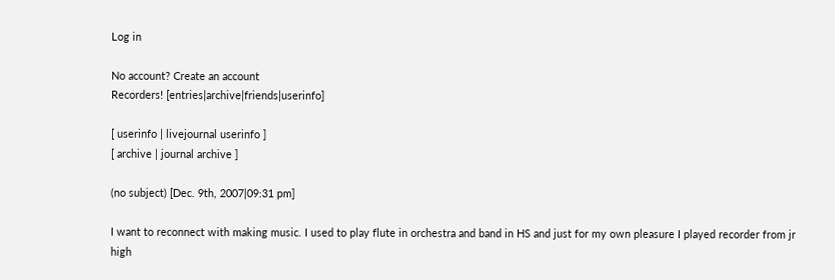Log in

No account? Create an account
Recorders! [entries|archive|friends|userinfo]

[ userinfo | livejournal userinfo ]
[ archive | journal archive ]

(no subject) [Dec. 9th, 2007|09:31 pm]

I want to reconnect with making music. I used to play flute in orchestra and band in HS and just for my own pleasure I played recorder from jr high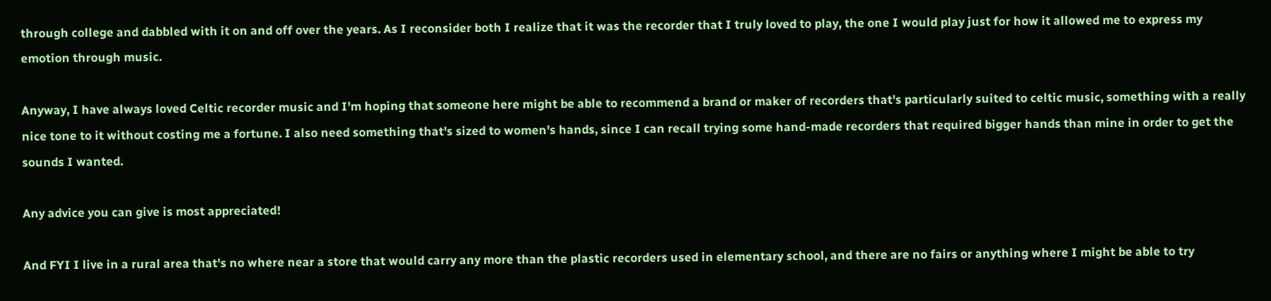through college and dabbled with it on and off over the years. As I reconsider both I realize that it was the recorder that I truly loved to play, the one I would play just for how it allowed me to express my emotion through music.

Anyway, I have always loved Celtic recorder music and I'm hoping that someone here might be able to recommend a brand or maker of recorders that's particularly suited to celtic music, something with a really nice tone to it without costing me a fortune. I also need something that's sized to women's hands, since I can recall trying some hand-made recorders that required bigger hands than mine in order to get the sounds I wanted.

Any advice you can give is most appreciated!

And FYI I live in a rural area that's no where near a store that would carry any more than the plastic recorders used in elementary school, and there are no fairs or anything where I might be able to try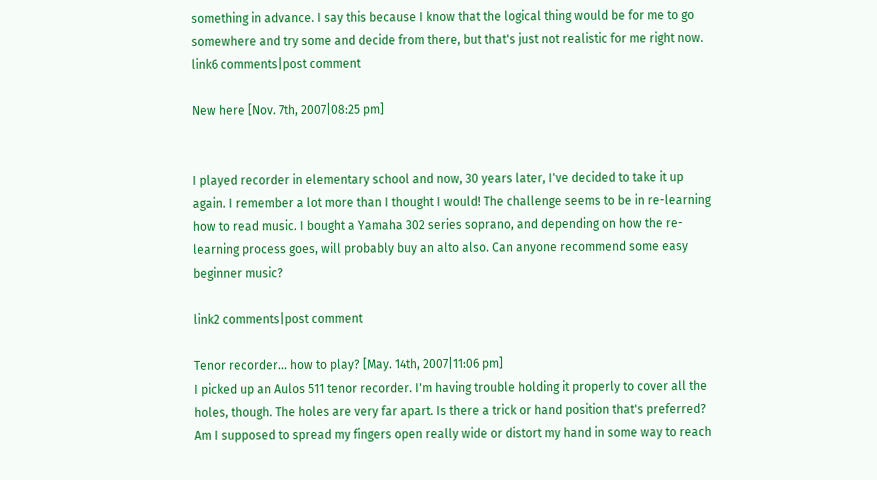something in advance. I say this because I know that the logical thing would be for me to go somewhere and try some and decide from there, but that's just not realistic for me right now.
link6 comments|post comment

New here [Nov. 7th, 2007|08:25 pm]


I played recorder in elementary school and now, 30 years later, I've decided to take it up again. I remember a lot more than I thought I would! The challenge seems to be in re-learning how to read music. I bought a Yamaha 302 series soprano, and depending on how the re-learning process goes, will probably buy an alto also. Can anyone recommend some easy beginner music?

link2 comments|post comment

Tenor recorder... how to play? [May. 14th, 2007|11:06 pm]
I picked up an Aulos 511 tenor recorder. I'm having trouble holding it properly to cover all the holes, though. The holes are very far apart. Is there a trick or hand position that's preferred? Am I supposed to spread my fingers open really wide or distort my hand in some way to reach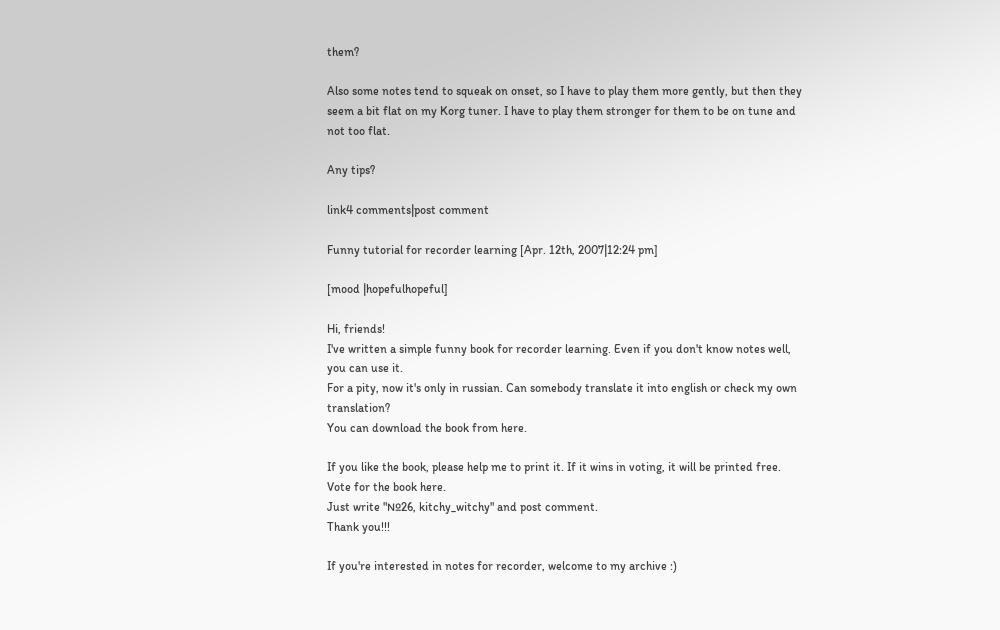them?

Also some notes tend to squeak on onset, so I have to play them more gently, but then they seem a bit flat on my Korg tuner. I have to play them stronger for them to be on tune and not too flat.

Any tips?

link4 comments|post comment

Funny tutorial for recorder learning [Apr. 12th, 2007|12:24 pm]

[mood |hopefulhopeful]

Hi, friends!
I've written a simple funny book for recorder learning. Even if you don't know notes well, you can use it.
For a pity, now it's only in russian. Can somebody translate it into english or check my own translation?
You can download the book from here.

If you like the book, please help me to print it. If it wins in voting, it will be printed free.
Vote for the book here.
Just write "№26, kitchy_witchy" and post comment.
Thank you!!!

If you're interested in notes for recorder, welcome to my archive :)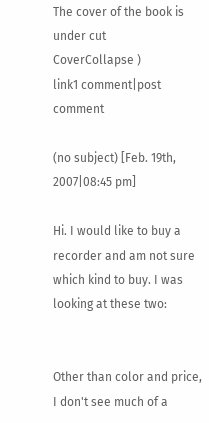The cover of the book is under cut
CoverCollapse )
link1 comment|post comment

(no subject) [Feb. 19th, 2007|08:45 pm]

Hi. I would like to buy a recorder and am not sure which kind to buy. I was looking at these two:


Other than color and price, I don't see much of a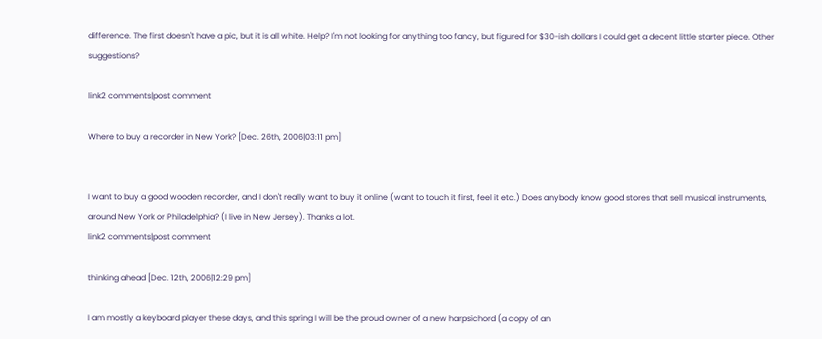difference. The first doesn't have a pic, but it is all white. Help? I'm not looking for anything too fancy, but figured for $30-ish dollars I could get a decent little starter piece. Other suggestions?

link2 comments|post comment

Where to buy a recorder in New York? [Dec. 26th, 2006|03:11 pm]


I want to buy a good wooden recorder, and I don't really want to buy it online (want to touch it first, feel it etc.) Does anybody know good stores that sell musical instruments, around New York or Philadelphia? (I live in New Jersey). Thanks a lot.
link2 comments|post comment

thinking ahead [Dec. 12th, 2006|12:29 pm]

I am mostly a keyboard player these days, and this spring I will be the proud owner of a new harpsichord (a copy of an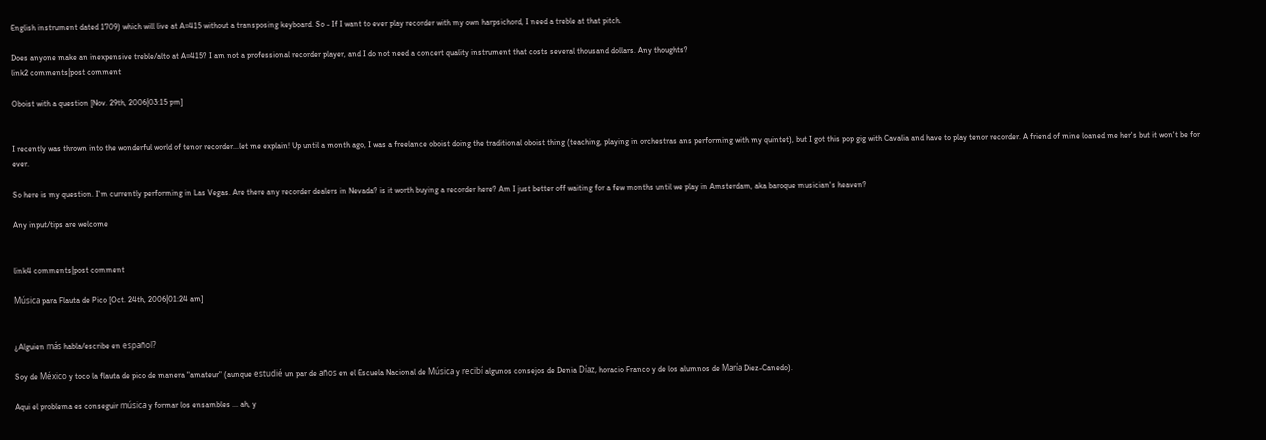English instrument dated 1709) which will live at A=415 without a transposing keyboard. So - If I want to ever play recorder with my own harpsichord, I need a treble at that pitch.

Does anyone make an inexpensive treble/alto at A=415? I am not a professional recorder player, and I do not need a concert quality instrument that costs several thousand dollars. Any thoughts?
link2 comments|post comment

Oboist with a question [Nov. 29th, 2006|03:15 pm]


I recently was thrown into the wonderful world of tenor recorder...let me explain! Up until a month ago, I was a freelance oboist doing the traditional oboist thing (teaching, playing in orchestras ans performing with my quintet), but I got this pop gig with Cavalia and have to play tenor recorder. A friend of mine loaned me her's but it won't be for ever.

So here is my question. I'm currently performing in Las Vegas. Are there any recorder dealers in Nevada? is it worth buying a recorder here? Am I just better off waiting for a few months until we play in Amsterdam, aka baroque musician's heaven?

Any input/tips are welcome


link4 comments|post comment

Música para Flauta de Pico [Oct. 24th, 2006|01:24 am]


¿Alguien más habla/escribe en español?

Soy de México y toco la flauta de pico de manera "amateur" (aunque estudié un par de años en el Escuela Nacional de Música y recibí algunos consejos de Denia Díaz, horacio Franco y de los alumnos de María Diez-Canedo).

Aqui el problema es conseguir música y formar los ensambles ... ah, y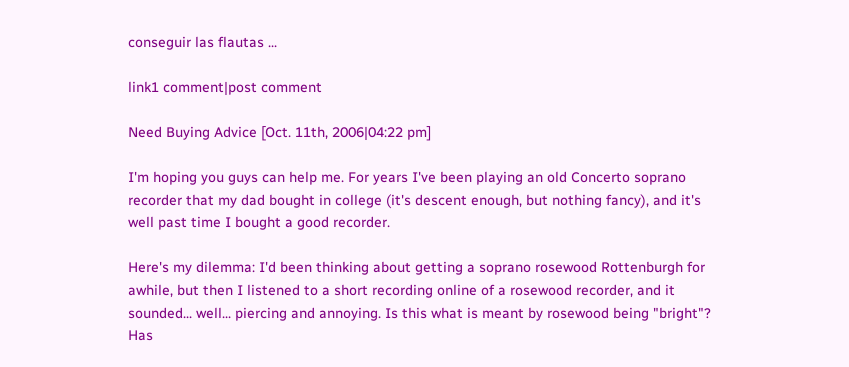conseguir las flautas ...

link1 comment|post comment

Need Buying Advice [Oct. 11th, 2006|04:22 pm]

I'm hoping you guys can help me. For years I've been playing an old Concerto soprano recorder that my dad bought in college (it's descent enough, but nothing fancy), and it's well past time I bought a good recorder.

Here's my dilemma: I'd been thinking about getting a soprano rosewood Rottenburgh for awhile, but then I listened to a short recording online of a rosewood recorder, and it sounded... well... piercing and annoying. Is this what is meant by rosewood being "bright"? Has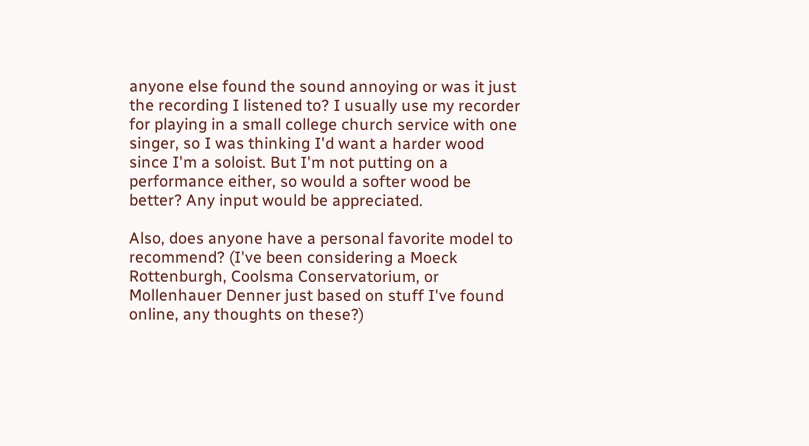anyone else found the sound annoying or was it just the recording I listened to? I usually use my recorder for playing in a small college church service with one singer, so I was thinking I'd want a harder wood since I'm a soloist. But I'm not putting on a performance either, so would a softer wood be better? Any input would be appreciated.

Also, does anyone have a personal favorite model to recommend? (I've been considering a Moeck Rottenburgh, Coolsma Conservatorium, or Mollenhauer Denner just based on stuff I've found online, any thoughts on these?)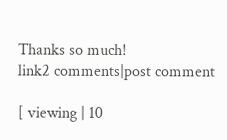Thanks so much!
link2 comments|post comment

[ viewing | 10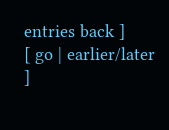entries back ]
[ go | earlier/later ]